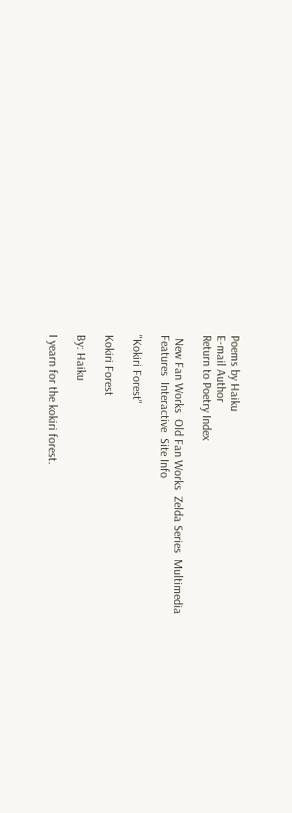Poems by Haiku
E-mail Author
Return to Poetry Index

 New Fan Works  Old Fan Works  Zelda Series  Multimedia  Features  Interactive  Site Info

"Kokiri Forest"

Kokiri Forest

By: Haiku

I yearn for the kokiri forest.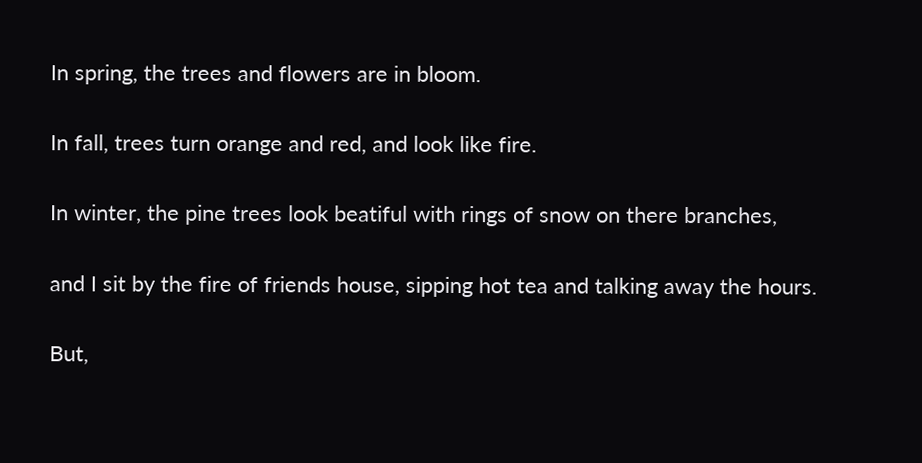In spring, the trees and flowers are in bloom.

In fall, trees turn orange and red, and look like fire.

In winter, the pine trees look beatiful with rings of snow on there branches,

and I sit by the fire of friends house, sipping hot tea and talking away the hours.

But,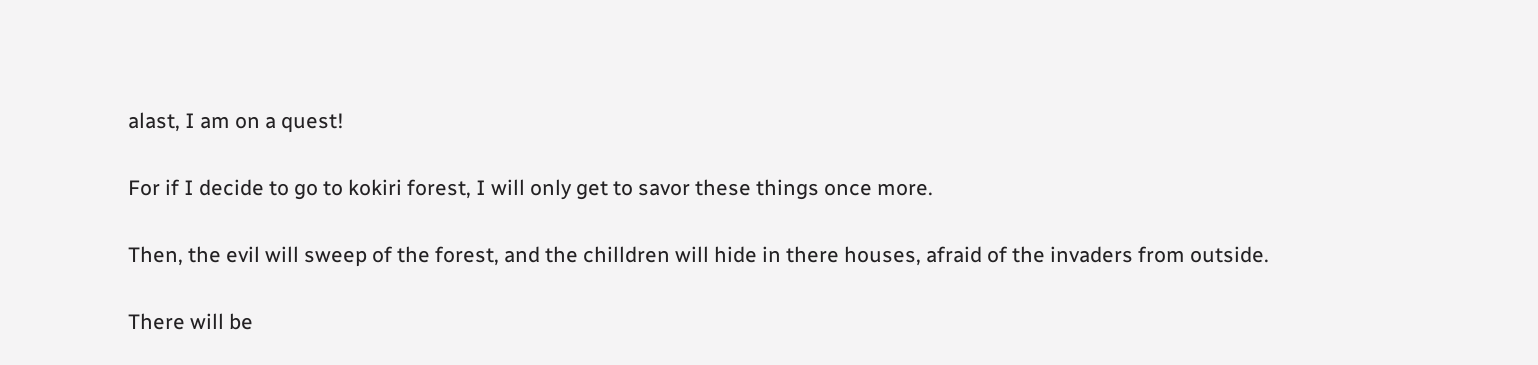alast, I am on a quest!

For if I decide to go to kokiri forest, I will only get to savor these things once more.

Then, the evil will sweep of the forest, and the chilldren will hide in there houses, afraid of the invaders from outside.

There will be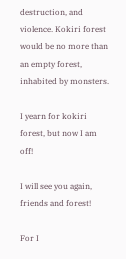destruction, and violence. Kokiri forest would be no more than an empty forest, inhabited by monsters.

I yearn for kokiri forest, but now I am off!

I will see you again, friends and forest!

For I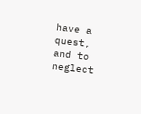have a quest, and to neglect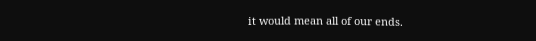it would mean all of our ends.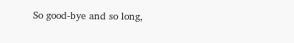So good-bye and so long,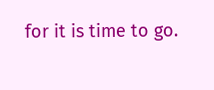for it is time to go.